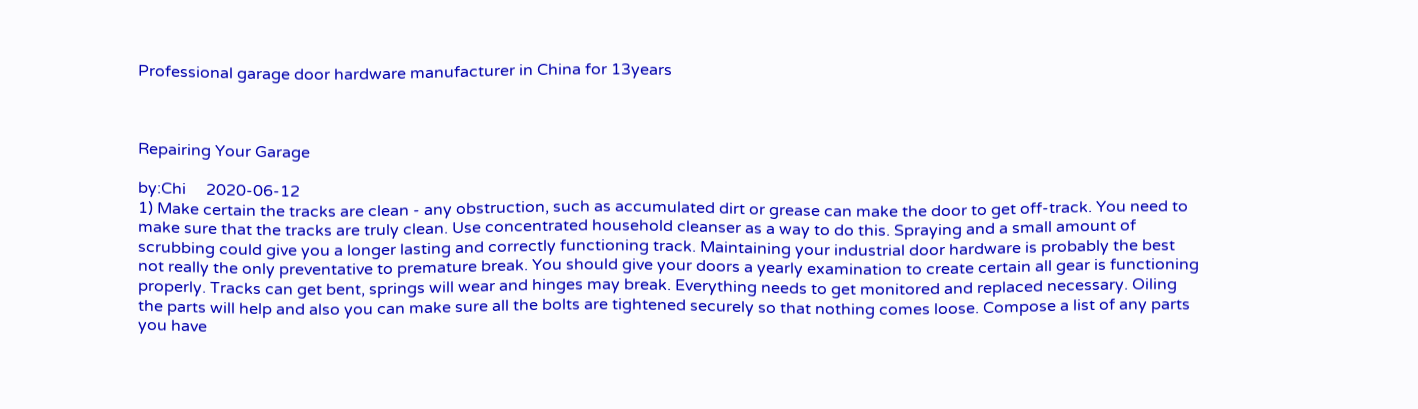Professional garage door hardware manufacturer in China for 13years



Repairing Your Garage

by:Chi     2020-06-12
1) Make certain the tracks are clean - any obstruction, such as accumulated dirt or grease can make the door to get off-track. You need to make sure that the tracks are truly clean. Use concentrated household cleanser as a way to do this. Spraying and a small amount of scrubbing could give you a longer lasting and correctly functioning track. Maintaining your industrial door hardware is probably the best not really the only preventative to premature break. You should give your doors a yearly examination to create certain all gear is functioning properly. Tracks can get bent, springs will wear and hinges may break. Everything needs to get monitored and replaced necessary. Oiling the parts will help and also you can make sure all the bolts are tightened securely so that nothing comes loose. Compose a list of any parts you have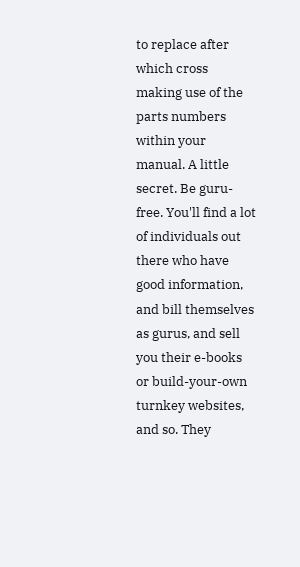to replace after which cross making use of the parts numbers within your manual. A little secret. Be guru-free. You'll find a lot of individuals out there who have good information, and bill themselves as gurus, and sell you their e-books or build-your-own turnkey websites, and so. They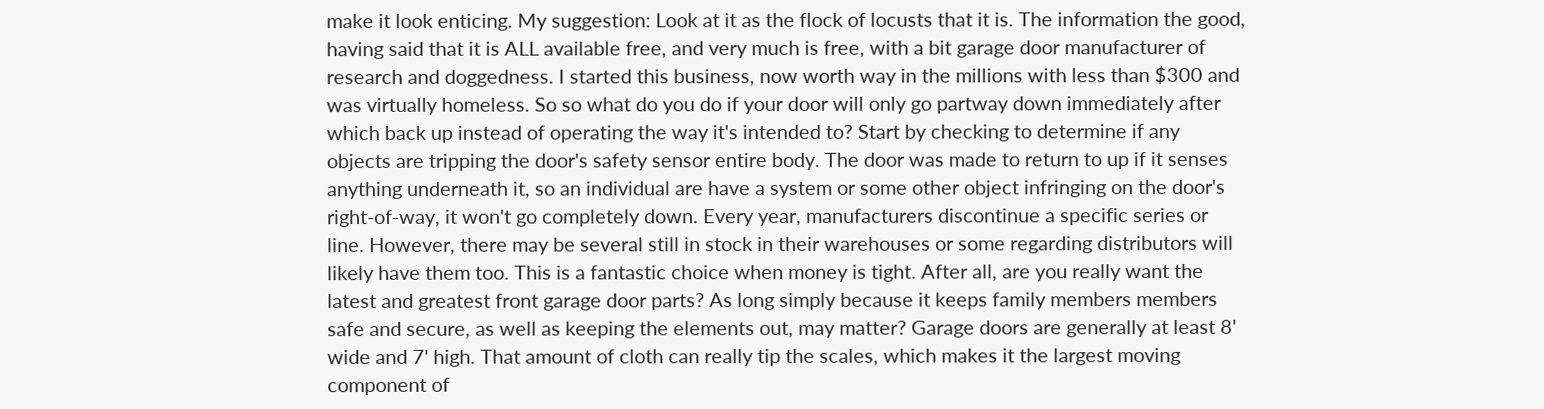make it look enticing. My suggestion: Look at it as the flock of locusts that it is. The information the good, having said that it is ALL available free, and very much is free, with a bit garage door manufacturer of research and doggedness. I started this business, now worth way in the millions with less than $300 and was virtually homeless. So so what do you do if your door will only go partway down immediately after which back up instead of operating the way it's intended to? Start by checking to determine if any objects are tripping the door's safety sensor entire body. The door was made to return to up if it senses anything underneath it, so an individual are have a system or some other object infringing on the door's right-of-way, it won't go completely down. Every year, manufacturers discontinue a specific series or line. However, there may be several still in stock in their warehouses or some regarding distributors will likely have them too. This is a fantastic choice when money is tight. After all, are you really want the latest and greatest front garage door parts? As long simply because it keeps family members members safe and secure, as well as keeping the elements out, may matter? Garage doors are generally at least 8' wide and 7' high. That amount of cloth can really tip the scales, which makes it the largest moving component of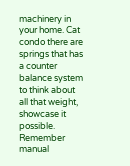machinery in your home. Cat condo there are springs that has a counter balance system to think about all that weight, showcase it possible. Remember manual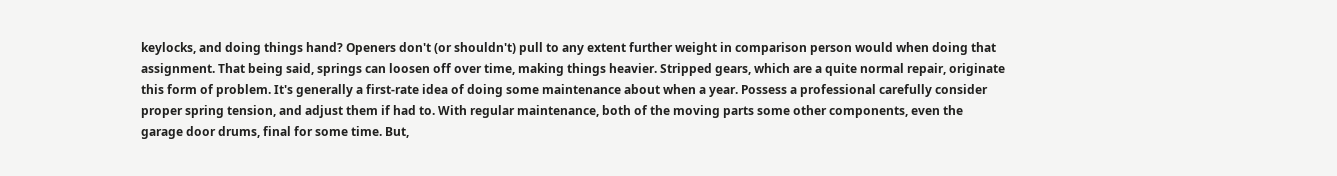keylocks, and doing things hand? Openers don't (or shouldn't) pull to any extent further weight in comparison person would when doing that assignment. That being said, springs can loosen off over time, making things heavier. Stripped gears, which are a quite normal repair, originate this form of problem. It's generally a first-rate idea of doing some maintenance about when a year. Possess a professional carefully consider proper spring tension, and adjust them if had to. With regular maintenance, both of the moving parts some other components, even the garage door drums, final for some time. But,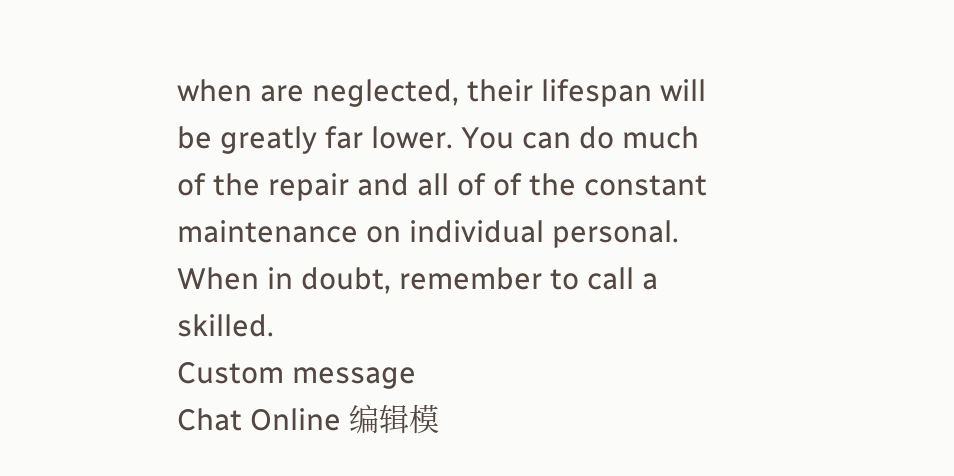when are neglected, their lifespan will be greatly far lower. You can do much of the repair and all of of the constant maintenance on individual personal. When in doubt, remember to call a skilled.
Custom message
Chat Online 编辑模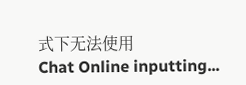式下无法使用
Chat Online inputting...